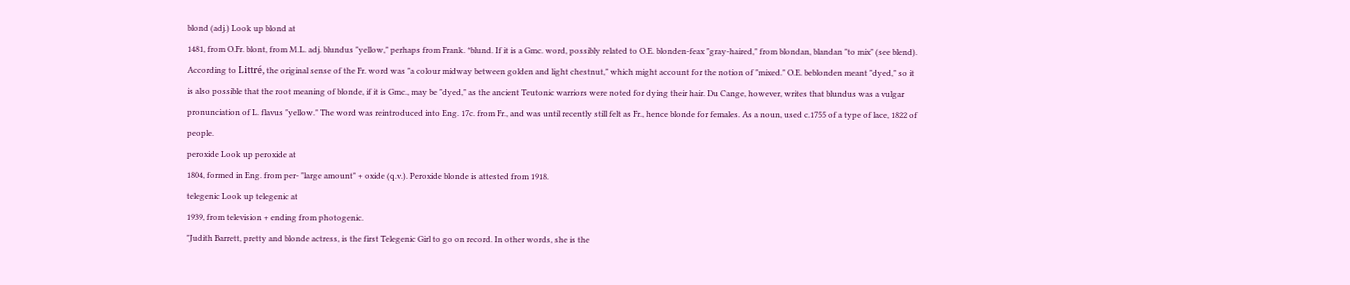blond (adj.) Look up blond at
1481, from O.Fr. blont, from M.L. adj. blundus "yellow," perhaps from Frank. *blund. If it is a Gmc. word, possibly related to O.E. blonden-feax "gray-haired," from blondan, blandan "to mix" (see blend). According to Littré, the original sense of the Fr. word was "a colour midway between golden and light chestnut," which might account for the notion of "mixed." O.E. beblonden meant "dyed," so it is also possible that the root meaning of blonde, if it is Gmc., may be "dyed," as the ancient Teutonic warriors were noted for dying their hair. Du Cange, however, writes that blundus was a vulgar pronunciation of L. flavus "yellow." The word was reintroduced into Eng. 17c. from Fr., and was until recently still felt as Fr., hence blonde for females. As a noun, used c.1755 of a type of lace, 1822 of people.
peroxide Look up peroxide at
1804, formed in Eng. from per- "large amount" + oxide (q.v.). Peroxide blonde is attested from 1918.
telegenic Look up telegenic at
1939, from television + ending from photogenic.
"Judith Barrett, pretty and blonde actress, is the first Telegenic Girl to go on record. In other words, she is the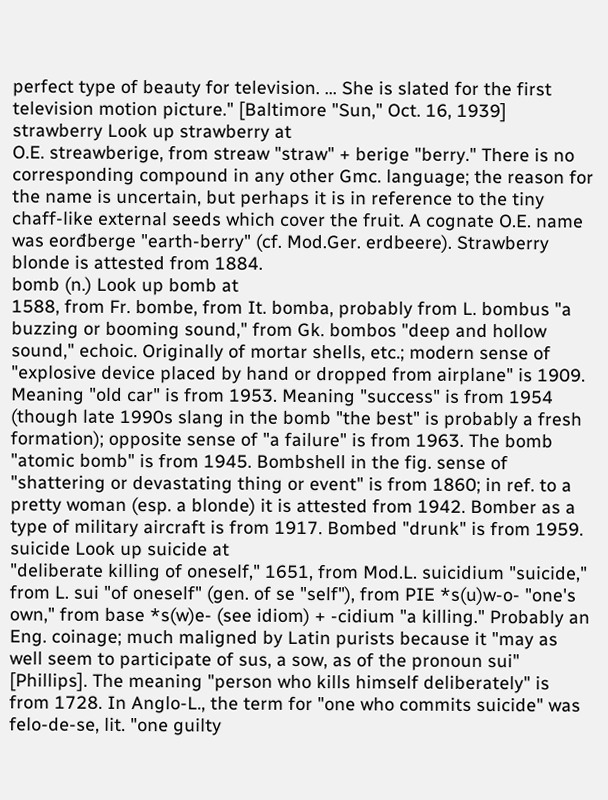perfect type of beauty for television. ... She is slated for the first television motion picture." [Baltimore "Sun," Oct. 16, 1939]
strawberry Look up strawberry at
O.E. streawberige, from streaw "straw" + berige "berry." There is no corresponding compound in any other Gmc. language; the reason for the name is uncertain, but perhaps it is in reference to the tiny chaff-like external seeds which cover the fruit. A cognate O.E. name was eorđberge "earth-berry" (cf. Mod.Ger. erdbeere). Strawberry blonde is attested from 1884.
bomb (n.) Look up bomb at
1588, from Fr. bombe, from It. bomba, probably from L. bombus "a buzzing or booming sound," from Gk. bombos "deep and hollow sound," echoic. Originally of mortar shells, etc.; modern sense of "explosive device placed by hand or dropped from airplane" is 1909. Meaning "old car" is from 1953. Meaning "success" is from 1954 (though late 1990s slang in the bomb "the best" is probably a fresh formation); opposite sense of "a failure" is from 1963. The bomb "atomic bomb" is from 1945. Bombshell in the fig. sense of "shattering or devastating thing or event" is from 1860; in ref. to a pretty woman (esp. a blonde) it is attested from 1942. Bomber as a type of military aircraft is from 1917. Bombed "drunk" is from 1959.
suicide Look up suicide at
"deliberate killing of oneself," 1651, from Mod.L. suicidium "suicide," from L. sui "of oneself" (gen. of se "self"), from PIE *s(u)w-o- "one's own," from base *s(w)e- (see idiom) + -cidium "a killing." Probably an Eng. coinage; much maligned by Latin purists because it "may as well seem to participate of sus, a sow, as of the pronoun sui" [Phillips]. The meaning "person who kills himself deliberately" is from 1728. In Anglo-L., the term for "one who commits suicide" was felo-de-se, lit. "one guilty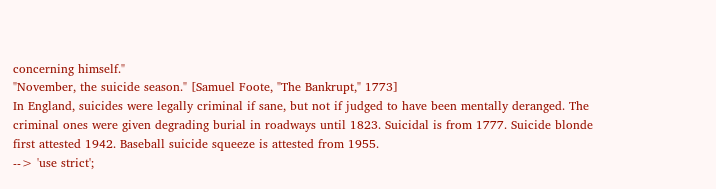concerning himself."
"November, the suicide season." [Samuel Foote, "The Bankrupt," 1773]
In England, suicides were legally criminal if sane, but not if judged to have been mentally deranged. The criminal ones were given degrading burial in roadways until 1823. Suicidal is from 1777. Suicide blonde first attested 1942. Baseball suicide squeeze is attested from 1955.
--> 'use strict';